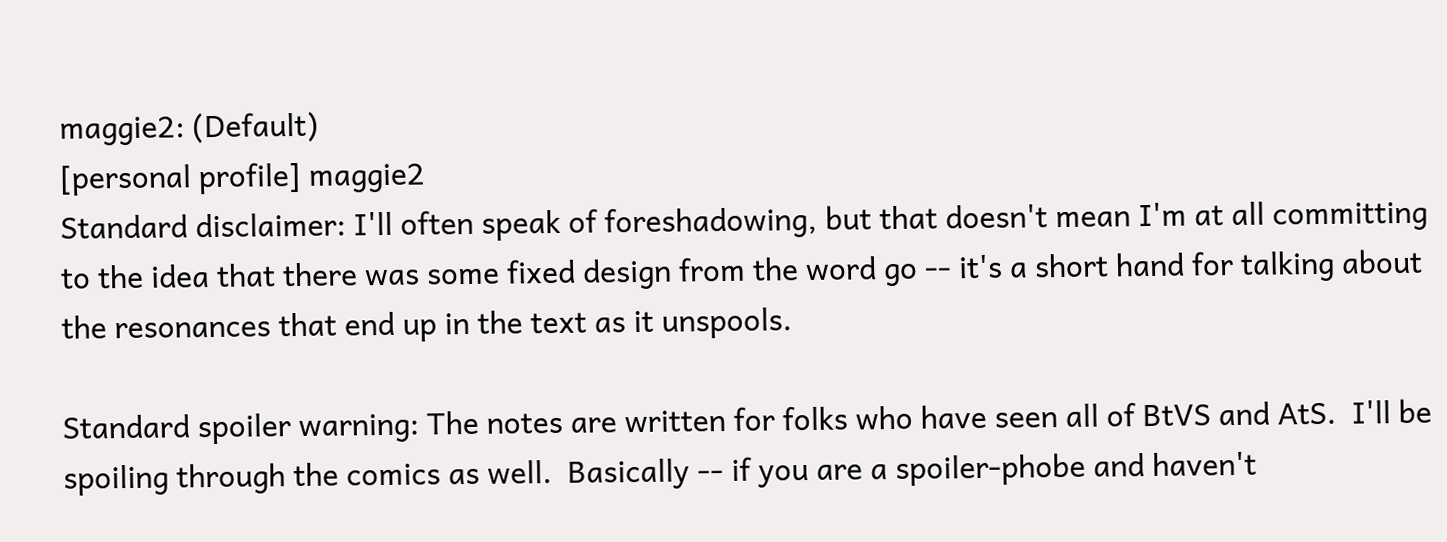maggie2: (Default)
[personal profile] maggie2
Standard disclaimer: I'll often speak of foreshadowing, but that doesn't mean I'm at all committing to the idea that there was some fixed design from the word go -- it's a short hand for talking about the resonances that end up in the text as it unspools.

Standard spoiler warning: The notes are written for folks who have seen all of BtVS and AtS.  I'll be spoiling through the comics as well.  Basically -- if you are a spoiler-phobe and haven't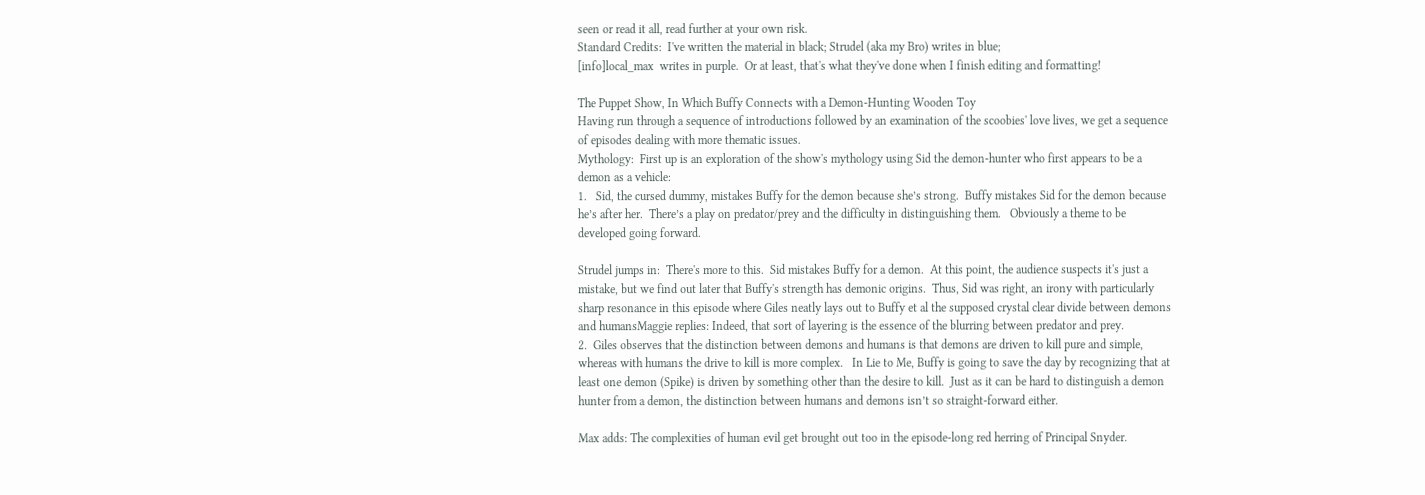seen or read it all, read further at your own risk.
Standard Credits:  I've written the material in black; Strudel (aka my Bro) writes in blue;
[info]local_max  writes in purple.  Or at least, that's what they've done when I finish editing and formatting!

The Puppet Show, In Which Buffy Connects with a Demon-Hunting Wooden Toy
Having run through a sequence of introductions followed by an examination of the scoobies' love lives, we get a sequence of episodes dealing with more thematic issues.
Mythology:  First up is an exploration of the show's mythology using Sid the demon-hunter who first appears to be a demon as a vehicle:
1.   Sid, the cursed dummy, mistakes Buffy for the demon because she’s strong.  Buffy mistakes Sid for the demon because he’s after her.  There’s a play on predator/prey and the difficulty in distinguishing them.   Obviously a theme to be developed going forward.

Strudel jumps in:  There's more to this.  Sid mistakes Buffy for a demon.  At this point, the audience suspects it's just a mistake, but we find out later that Buffy's strength has demonic origins.  Thus, Sid was right, an irony with particularly sharp resonance in this episode where Giles neatly lays out to Buffy et al the supposed crystal clear divide between demons and humansMaggie replies: Indeed, that sort of layering is the essence of the blurring between predator and prey.
2.  Giles observes that the distinction between demons and humans is that demons are driven to kill pure and simple, whereas with humans the drive to kill is more complex.   In Lie to Me, Buffy is going to save the day by recognizing that at least one demon (Spike) is driven by something other than the desire to kill.  Just as it can be hard to distinguish a demon hunter from a demon, the distinction between humans and demons isn’t so straight-forward either.

Max adds: The complexities of human evil get brought out too in the episode-long red herring of Principal Snyder.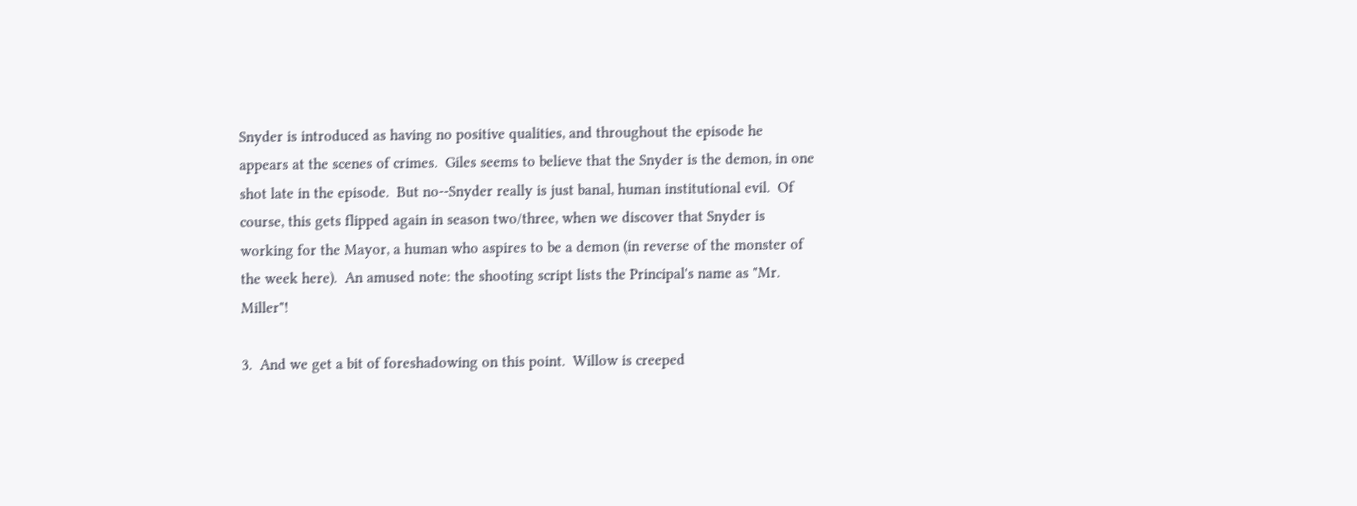Snyder is introduced as having no positive qualities, and throughout the episode he appears at the scenes of crimes.  Giles seems to believe that the Snyder is the demon, in one shot late in the episode.  But no--Snyder really is just banal, human institutional evil.  Of course, this gets flipped again in season two/three, when we discover that Snyder is working for the Mayor, a human who aspires to be a demon (in reverse of the monster of the week here).  An amused note: the shooting script lists the Principal's name as "Mr. Miller"!

3.  And we get a bit of foreshadowing on this point.  Willow is creeped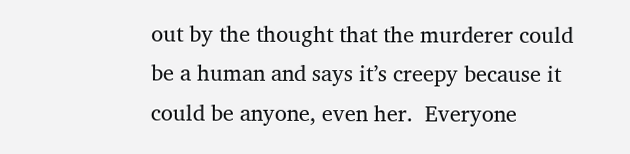out by the thought that the murderer could be a human and says it’s creepy because it could be anyone, even her.  Everyone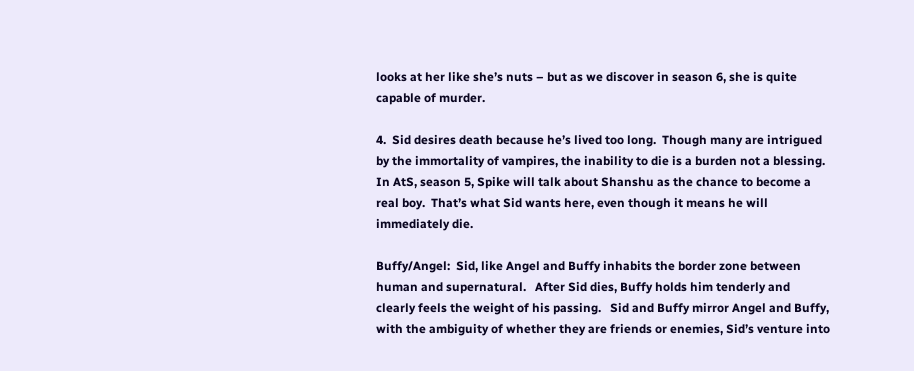looks at her like she’s nuts – but as we discover in season 6, she is quite capable of murder.

4.  Sid desires death because he’s lived too long.  Though many are intrigued by the immortality of vampires, the inability to die is a burden not a blessing.  In AtS, season 5, Spike will talk about Shanshu as the chance to become a real boy.  That’s what Sid wants here, even though it means he will immediately die.

Buffy/Angel:  Sid, like Angel and Buffy inhabits the border zone between human and supernatural.   After Sid dies, Buffy holds him tenderly and clearly feels the weight of his passing.   Sid and Buffy mirror Angel and Buffy, with the ambiguity of whether they are friends or enemies, Sid’s venture into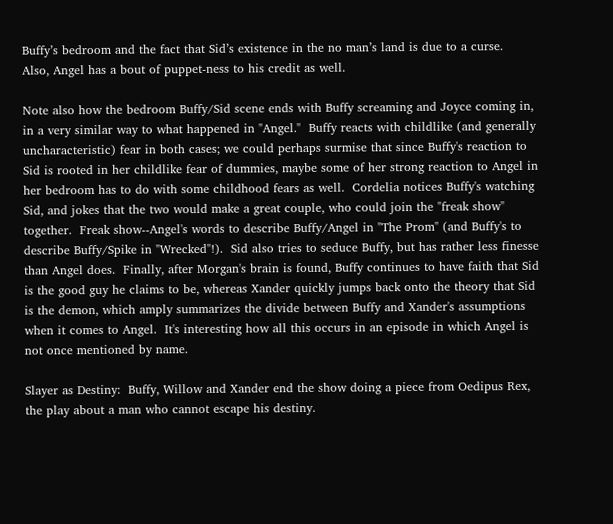Buffy’s bedroom and the fact that Sid’s existence in the no man’s land is due to a curse.  Also, Angel has a bout of puppet-ness to his credit as well.

Note also how the bedroom Buffy/Sid scene ends with Buffy screaming and Joyce coming in, in a very similar way to what happened in "Angel."  Buffy reacts with childlike (and generally uncharacteristic) fear in both cases; we could perhaps surmise that since Buffy's reaction to Sid is rooted in her childlike fear of dummies, maybe some of her strong reaction to Angel in her bedroom has to do with some childhood fears as well.  Cordelia notices Buffy's watching Sid, and jokes that the two would make a great couple, who could join the "freak show" together.  Freak show--Angel's words to describe Buffy/Angel in "The Prom" (and Buffy's to describe Buffy/Spike in "Wrecked"!).  Sid also tries to seduce Buffy, but has rather less finesse than Angel does.  Finally, after Morgan's brain is found, Buffy continues to have faith that Sid is the good guy he claims to be, whereas Xander quickly jumps back onto the theory that Sid is the demon, which amply summarizes the divide between Buffy and Xander's assumptions when it comes to Angel.  It's interesting how all this occurs in an episode in which Angel is not once mentioned by name.

Slayer as Destiny:  Buffy, Willow and Xander end the show doing a piece from Oedipus Rex, the play about a man who cannot escape his destiny.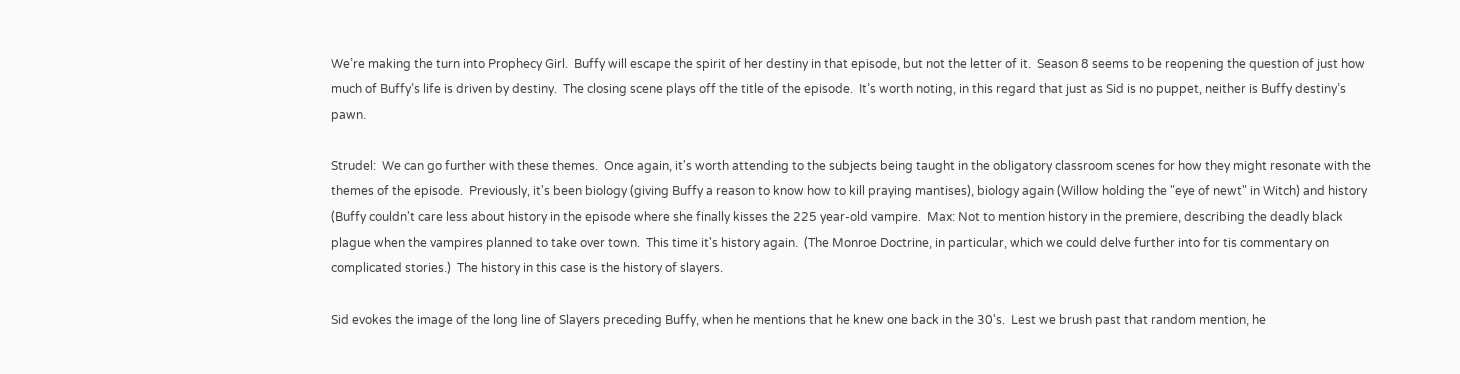We’re making the turn into Prophecy Girl.  Buffy will escape the spirit of her destiny in that episode, but not the letter of it.  Season 8 seems to be reopening the question of just how much of Buffy’s life is driven by destiny.  The closing scene plays off the title of the episode.  It’s worth noting, in this regard that just as Sid is no puppet, neither is Buffy destiny’s pawn.

Strudel:  We can go further with these themes.  Once again, it's worth attending to the subjects being taught in the obligatory classroom scenes for how they might resonate with the themes of the episode.  Previously, it's been biology (giving Buffy a reason to know how to kill praying mantises), biology again (Willow holding the "eye of newt" in Witch) and history (Buffy couldn't care less about history in the episode where she finally kisses the 225 year-old vampire.  Max: Not to mention history in the premiere, describing the deadly black plague when the vampires planned to take over town.  This time it's history again.  (The Monroe Doctrine, in particular, which we could delve further into for tis commentary on complicated stories.)  The history in this case is the history of slayers.

Sid evokes the image of the long line of Slayers preceding Buffy, when he mentions that he knew one back in the 30's.  Lest we brush past that random mention, he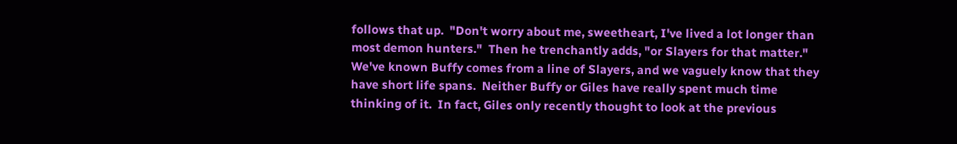follows that up.  "Don't worry about me, sweetheart, I've lived a lot longer than most demon hunters."  Then he trenchantly adds, "or Slayers for that matter."  We've known Buffy comes from a line of Slayers, and we vaguely know that they have short life spans.  Neither Buffy or Giles have really spent much time thinking of it.  In fact, Giles only recently thought to look at the previous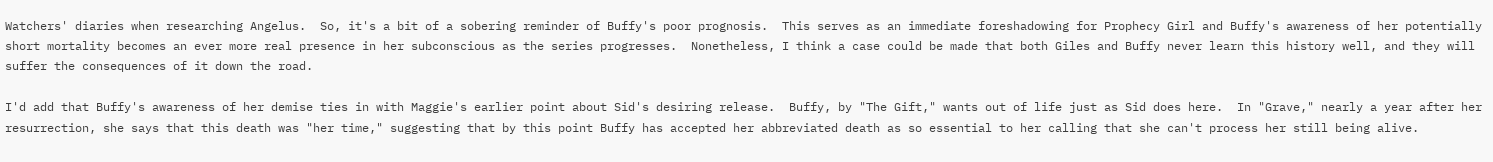Watchers' diaries when researching Angelus.  So, it's a bit of a sobering reminder of Buffy's poor prognosis.  This serves as an immediate foreshadowing for Prophecy Girl and Buffy's awareness of her potentially short mortality becomes an ever more real presence in her subconscious as the series progresses.  Nonetheless, I think a case could be made that both Giles and Buffy never learn this history well, and they will suffer the consequences of it down the road.

I'd add that Buffy's awareness of her demise ties in with Maggie's earlier point about Sid's desiring release.  Buffy, by "The Gift," wants out of life just as Sid does here.  In "Grave," nearly a year after her resurrection, she says that this death was "her time," suggesting that by this point Buffy has accepted her abbreviated death as so essential to her calling that she can't process her still being alive.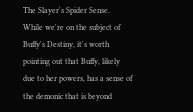The Slayer's Spider Sense.  While we're on the subject of Buffy's Destiny, it's worth pointing out that Buffy, likely due to her powers, has a sense of the demonic that is beyond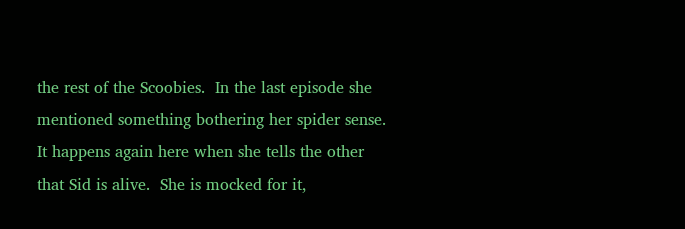the rest of the Scoobies.  In the last episode she mentioned something bothering her spider sense.  It happens again here when she tells the other that Sid is alive.  She is mocked for it,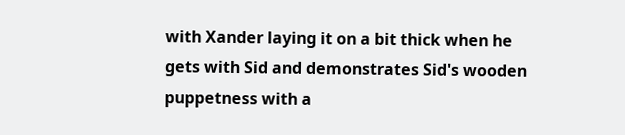with Xander laying it on a bit thick when he gets with Sid and demonstrates Sid's wooden puppetness with a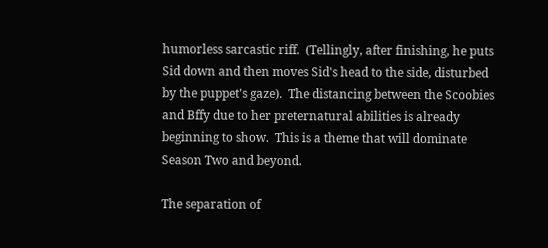humorless sarcastic riff.  (Tellingly, after finishing, he puts Sid down and then moves Sid's head to the side, disturbed by the puppet's gaze).  The distancing between the Scoobies and Bffy due to her preternatural abilities is already beginning to show.  This is a theme that will dominate Season Two and beyond.

The separation of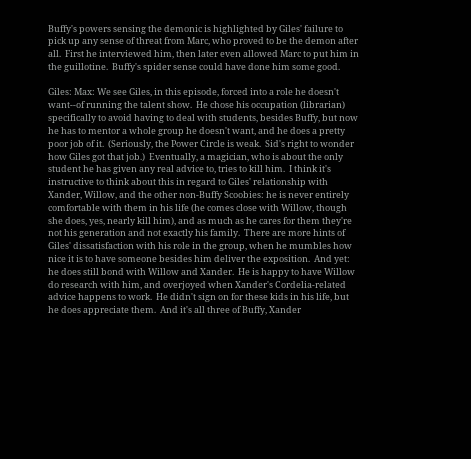Buffy's powers sensing the demonic is highlighted by Giles' failure to pick up any sense of threat from Marc, who proved to be the demon after all.  First he interviewed him, then later even allowed Marc to put him in the guillotine.  Buffy's spider sense could have done him some good.

Giles: Max: We see Giles, in this episode, forced into a role he doesn't want--of running the talent show.  He chose his occupation (librarian) specifically to avoid having to deal with students, besides Buffy, but now he has to mentor a whole group he doesn't want, and he does a pretty poor job of it.  (Seriously, the Power Circle is weak.  Sid's right to wonder how Giles got that job.)  Eventually, a magician, who is about the only student he has given any real advice to, tries to kill him.  I think it's instructive to think about this in regard to Giles' relationship with Xander, Willow, and the other non-Buffy Scoobies: he is never entirely comfortable with them in his life (he comes close with Willow, though she does, yes, nearly kill him), and as much as he cares for them they're not his generation and not exactly his family.  There are more hints of Giles' dissatisfaction with his role in the group, when he mumbles how nice it is to have someone besides him deliver the exposition.  And yet: he does still bond with Willow and Xander.  He is happy to have Willow do research with him, and overjoyed when Xander's Cordelia-related advice happens to work.  He didn't sign on for these kids in his life, but he does appreciate them.  And it's all three of Buffy, Xander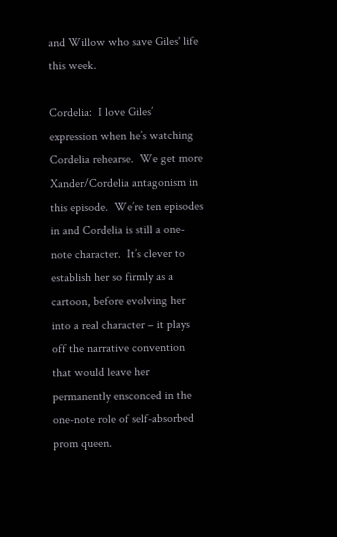and Willow who save Giles' life this week.

Cordelia:  I love Giles’ expression when he’s watching Cordelia rehearse.  We get more Xander/Cordelia antagonism in this episode.  We’re ten episodes in and Cordelia is still a one-note character.  It’s clever to establish her so firmly as a cartoon, before evolving her into a real character – it plays off the narrative convention that would leave her permanently ensconced in the one-note role of self-absorbed prom queen.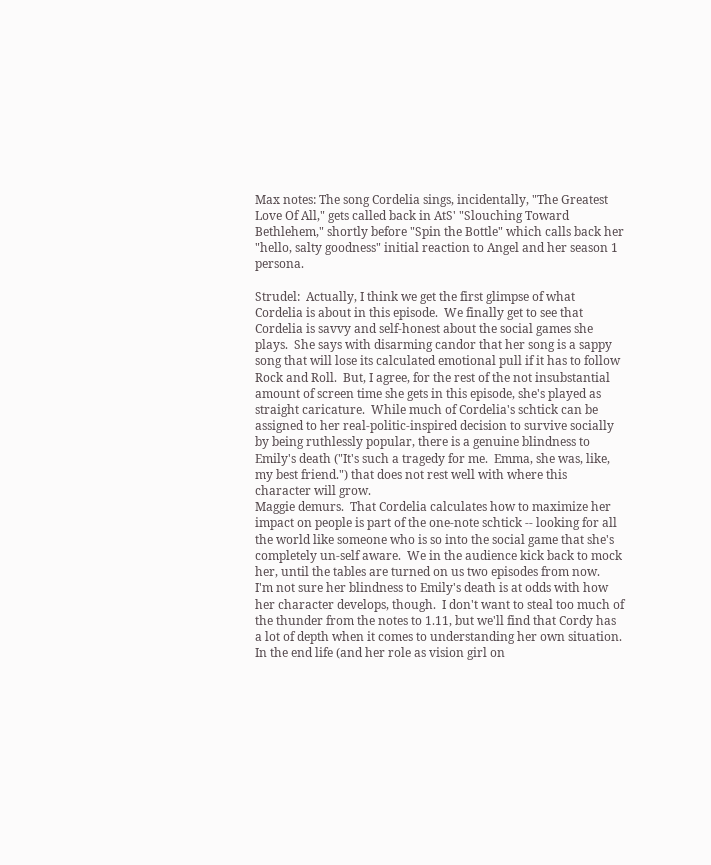Max notes: The song Cordelia sings, incidentally, "The Greatest Love Of All," gets called back in AtS' "Slouching Toward Bethlehem," shortly before "Spin the Bottle" which calls back her "hello, salty goodness" initial reaction to Angel and her season 1 persona.

Strudel:  Actually, I think we get the first glimpse of what Cordelia is about in this episode.  We finally get to see that Cordelia is savvy and self-honest about the social games she plays.  She says with disarming candor that her song is a sappy song that will lose its calculated emotional pull if it has to follow Rock and Roll.  But, I agree, for the rest of the not insubstantial amount of screen time she gets in this episode, she's played as straight caricature.  While much of Cordelia's schtick can be assigned to her real-politic-inspired decision to survive socially by being ruthlessly popular, there is a genuine blindness to Emily's death ("It's such a tragedy for me.  Emma, she was, like, my best friend.") that does not rest well with where this character will grow.
Maggie demurs.  That Cordelia calculates how to maximize her impact on people is part of the one-note schtick -- looking for all the world like someone who is so into the social game that she's completely un-self aware.  We in the audience kick back to mock her, until the tables are turned on us two episodes from now.   I'm not sure her blindness to Emily's death is at odds with how her character develops, though.  I don't want to steal too much of the thunder from the notes to 1.11, but we'll find that Cordy has a lot of depth when it comes to understanding her own situation.  In the end life (and her role as vision girl on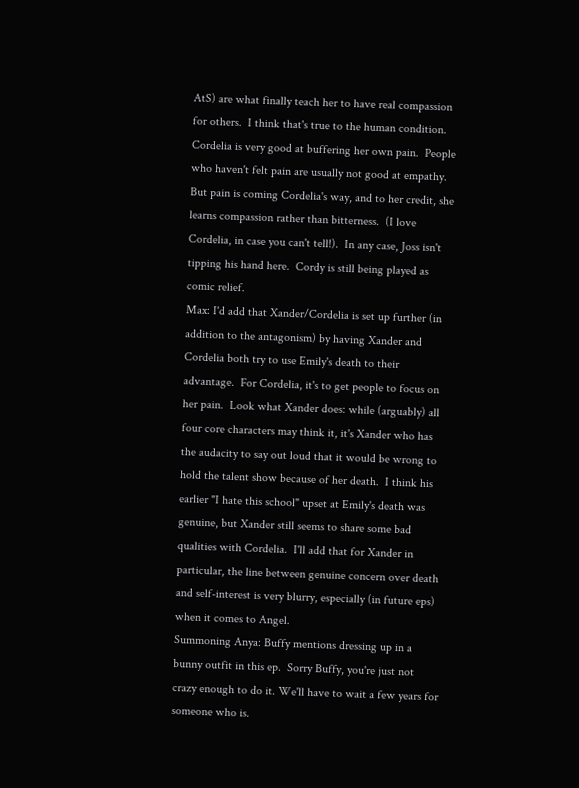AtS) are what finally teach her to have real compassion for others.  I think that's true to the human condition.  Cordelia is very good at buffering her own pain.  People who haven't felt pain are usually not good at empathy.  But pain is coming Cordelia's way, and to her credit, she learns compassion rather than bitterness.  (I love Cordelia, in case you can't tell!).  In any case, Joss isn't tipping his hand here.  Cordy is still being played as comic relief.
Max: I'd add that Xander/Cordelia is set up further (in addition to the antagonism) by having Xander and Cordelia both try to use Emily's death to their advantage.  For Cordelia, it's to get people to focus on her pain.  Look what Xander does: while (arguably) all four core characters may think it, it's Xander who has the audacity to say out loud that it would be wrong to hold the talent show because of her death.  I think his earlier "I hate this school" upset at Emily's death was genuine, but Xander still seems to share some bad qualities with Cordelia.  I'll add that for Xander in particular, the line between genuine concern over death and self-interest is very blurry, especially (in future eps) when it comes to Angel.
Summoning Anya: Buffy mentions dressing up in a bunny outfit in this ep.  Sorry Buffy, you're just not crazy enough to do it. We'll have to wait a few years for someone who is.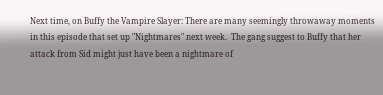Next time, on Buffy the Vampire Slayer: There are many seemingly throwaway moments in this episode that set up "Nightmares" next week.  The gang suggest to Buffy that her attack from Sid might just have been a nightmare of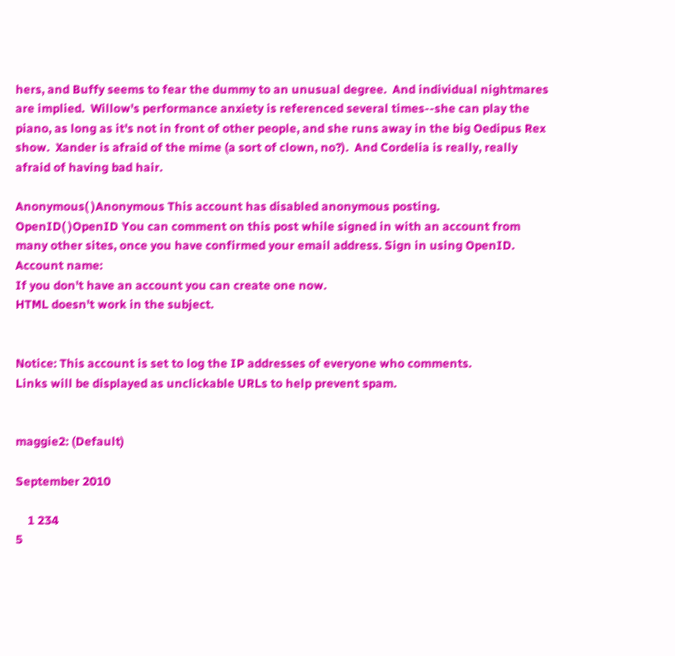hers, and Buffy seems to fear the dummy to an unusual degree.  And individual nightmares are implied.  Willow's performance anxiety is referenced several times--she can play the piano, as long as it's not in front of other people, and she runs away in the big Oedipus Rex show.  Xander is afraid of the mime (a sort of clown, no?).  And Cordelia is really, really afraid of having bad hair.

Anonymous( )Anonymous This account has disabled anonymous posting.
OpenID( )OpenID You can comment on this post while signed in with an account from many other sites, once you have confirmed your email address. Sign in using OpenID.
Account name:
If you don't have an account you can create one now.
HTML doesn't work in the subject.


Notice: This account is set to log the IP addresses of everyone who comments.
Links will be displayed as unclickable URLs to help prevent spam.


maggie2: (Default)

September 2010

    1 234
5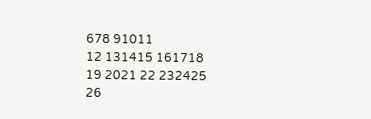678 91011
12 131415 161718
19 2021 22 232425
26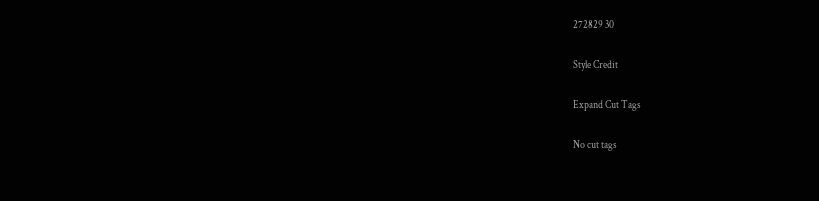272829 30

Style Credit

Expand Cut Tags

No cut tags